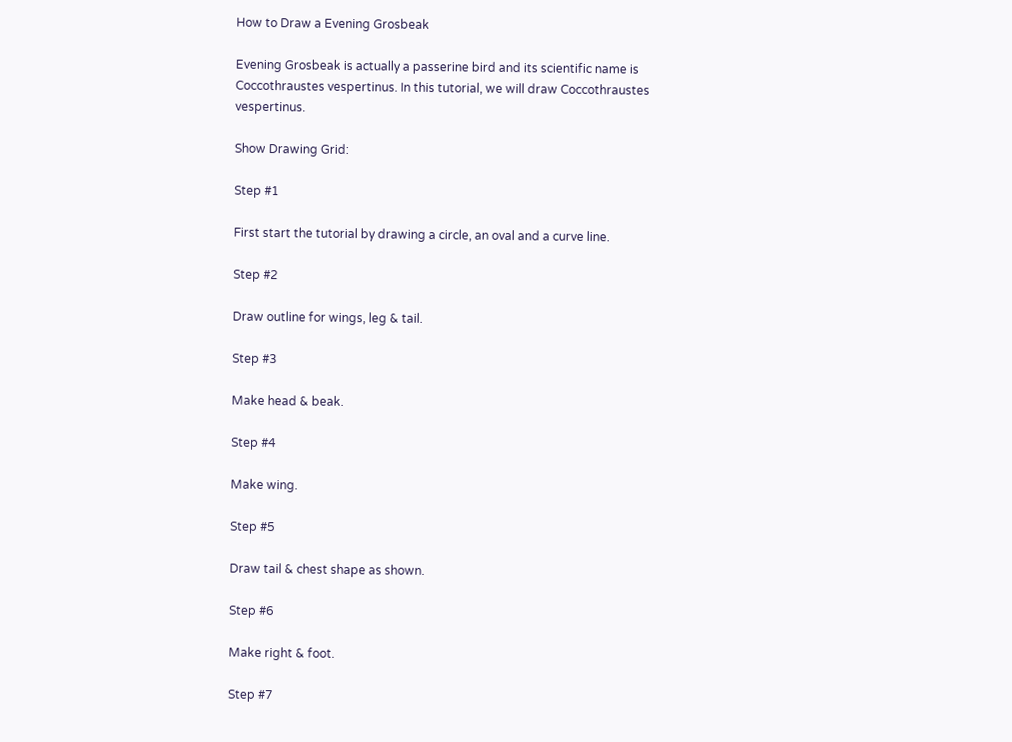How to Draw a Evening Grosbeak

Evening Grosbeak is actually a passerine bird and its scientific name is Coccothraustes vespertinus. In this tutorial, we will draw Coccothraustes vespertinus.

Show Drawing Grid:

Step #1

First start the tutorial by drawing a circle, an oval and a curve line.

Step #2

Draw outline for wings, leg & tail.

Step #3

Make head & beak.

Step #4

Make wing.

Step #5

Draw tail & chest shape as shown.

Step #6

Make right & foot.

Step #7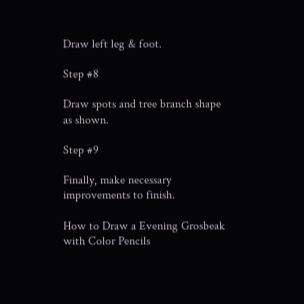Draw left leg & foot.

Step #8

Draw spots and tree branch shape as shown.

Step #9

Finally, make necessary improvements to finish.

How to Draw a Evening Grosbeak with Color Pencils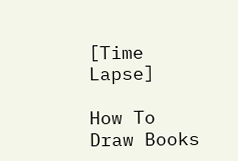[Time Lapse]

How To Draw Books